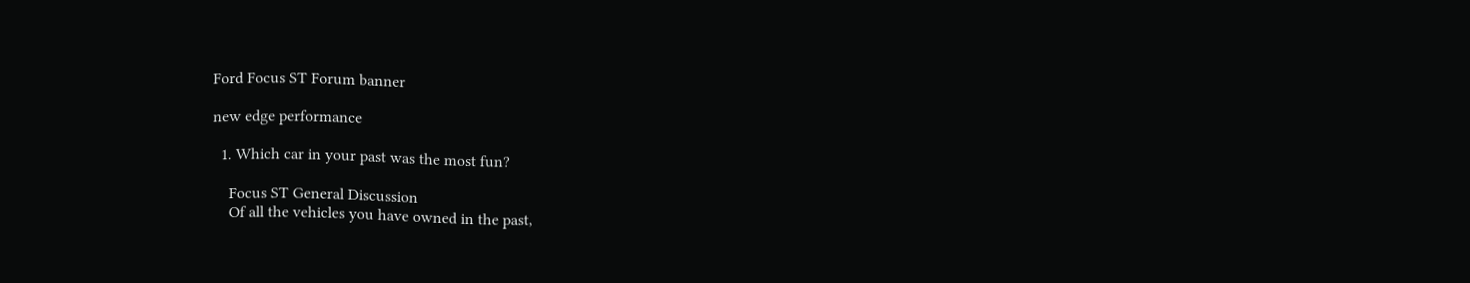Ford Focus ST Forum banner

new edge performance

  1. Which car in your past was the most fun?

    Focus ST General Discussion
    Of all the vehicles you have owned in the past,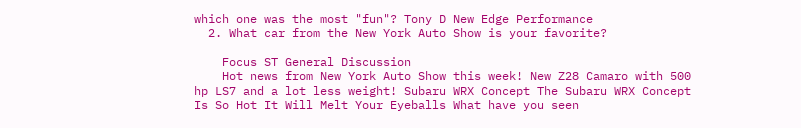which one was the most "fun"? Tony D New Edge Performance
  2. What car from the New York Auto Show is your favorite?

    Focus ST General Discussion
    Hot news from New York Auto Show this week! New Z28 Camaro with 500 hp LS7 and a lot less weight! Subaru WRX Concept The Subaru WRX Concept Is So Hot It Will Melt Your Eyeballs What have you seen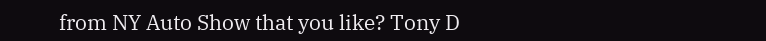from NY Auto Show that you like? Tony D